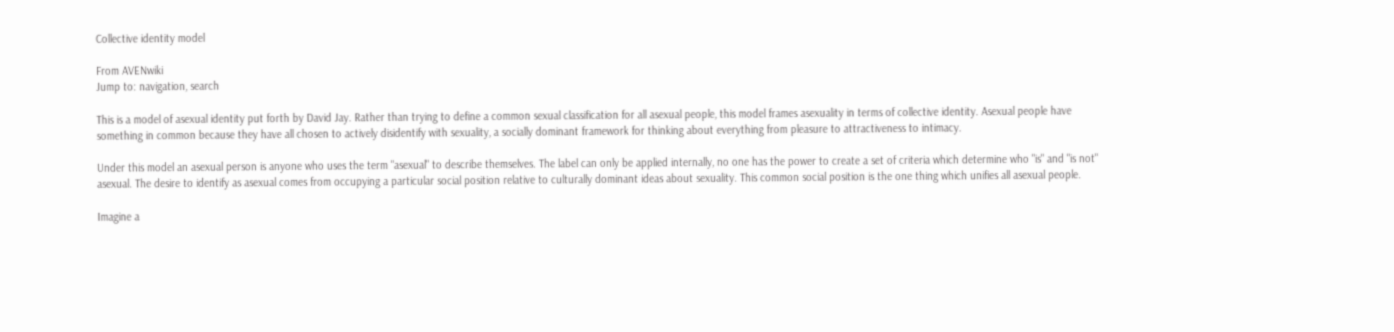Collective identity model

From AVENwiki
Jump to: navigation, search

This is a model of asexual identity put forth by David Jay. Rather than trying to define a common sexual classification for all asexual people, this model frames asexuality in terms of collective identity. Asexual people have something in common because they have all chosen to actively disidentify with sexuality, a socially dominant framework for thinking about everything from pleasure to attractiveness to intimacy.

Under this model an asexual person is anyone who uses the term "asexual" to describe themselves. The label can only be applied internally, no one has the power to create a set of criteria which determine who "is" and "is not" asexual. The desire to identify as asexual comes from occupying a particular social position relative to culturally dominant ideas about sexuality. This common social position is the one thing which unifies all asexual people.

Imagine a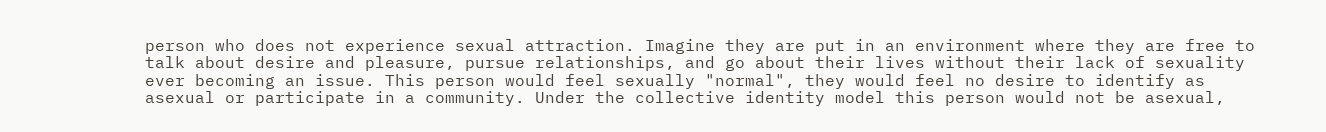person who does not experience sexual attraction. Imagine they are put in an environment where they are free to talk about desire and pleasure, pursue relationships, and go about their lives without their lack of sexuality ever becoming an issue. This person would feel sexually "normal", they would feel no desire to identify as asexual or participate in a community. Under the collective identity model this person would not be asexual,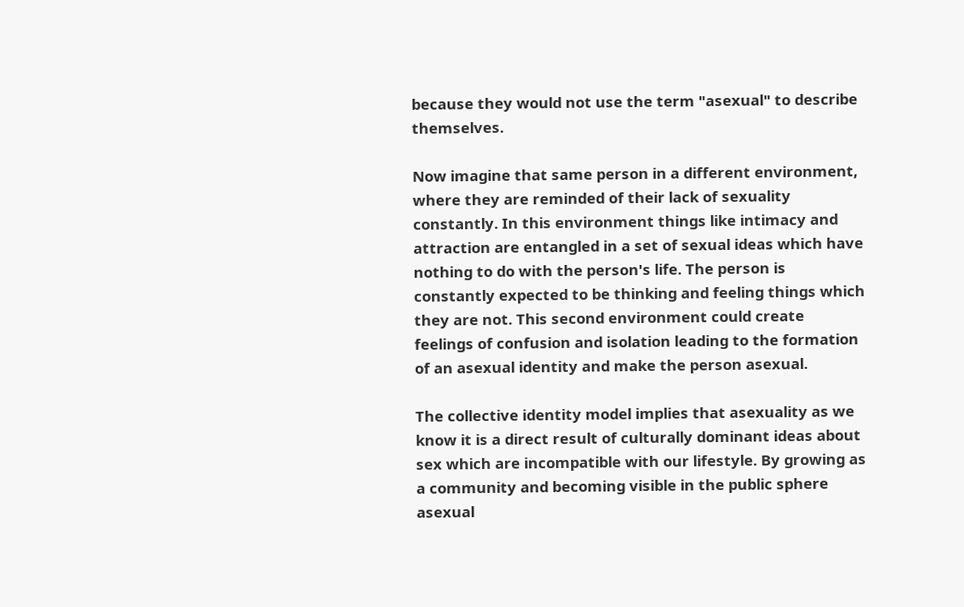because they would not use the term "asexual" to describe themselves.

Now imagine that same person in a different environment, where they are reminded of their lack of sexuality constantly. In this environment things like intimacy and attraction are entangled in a set of sexual ideas which have nothing to do with the person's life. The person is constantly expected to be thinking and feeling things which they are not. This second environment could create feelings of confusion and isolation leading to the formation of an asexual identity and make the person asexual.

The collective identity model implies that asexuality as we know it is a direct result of culturally dominant ideas about sex which are incompatible with our lifestyle. By growing as a community and becoming visible in the public sphere asexual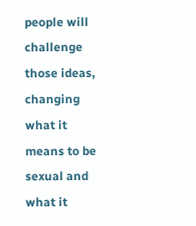people will challenge those ideas, changing what it means to be sexual and what it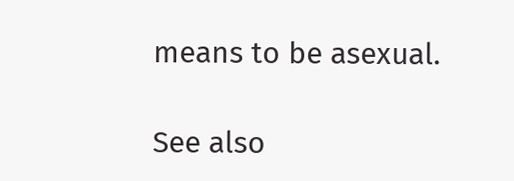means to be asexual.

See also